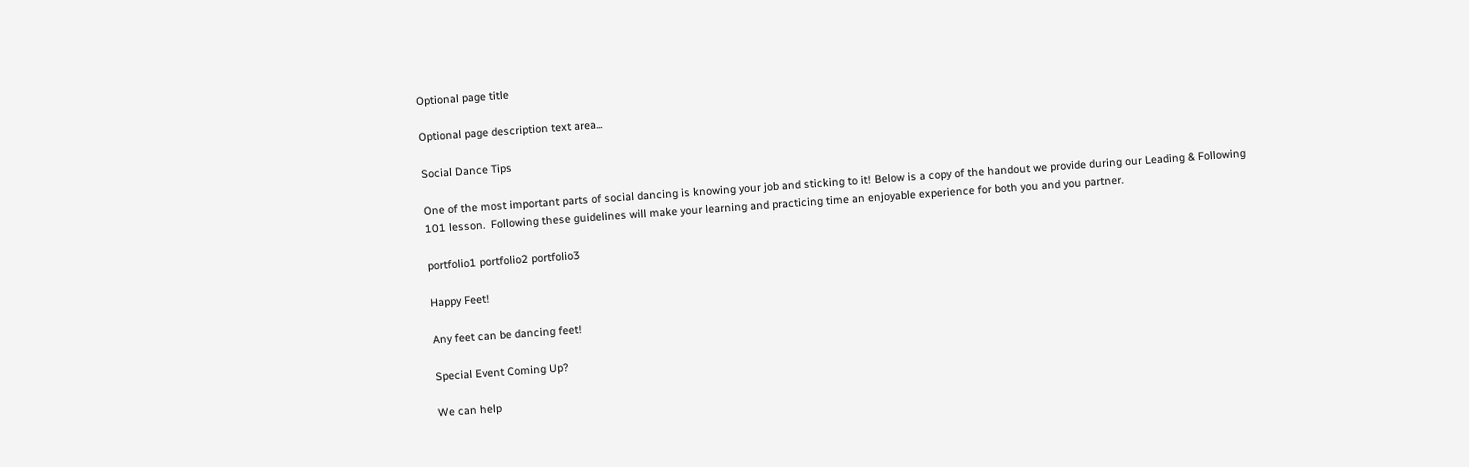Optional page title

Optional page description text area...

Social Dance Tips

One of the most important parts of social dancing is knowing your job and sticking to it! Below is a copy of the handout we provide during our Leading & Following 101 lesson.  Following these guidelines will make your learning and practicing time an enjoyable experience for both you and you partner.

portfolio1 portfolio2 portfolio3

Happy Feet!

Any feet can be dancing feet!

Special Event Coming Up?

We can help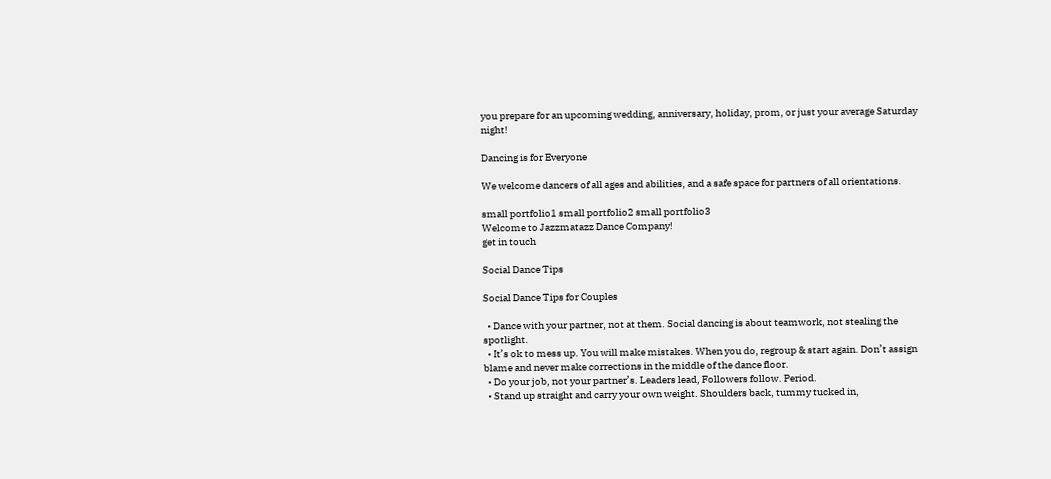you prepare for an upcoming wedding, anniversary, holiday, prom, or just your average Saturday night!

Dancing is for Everyone

We welcome dancers of all ages and abilities, and a safe space for partners of all orientations.

small portfolio1 small portfolio2 small portfolio3
Welcome to Jazzmatazz Dance Company!
get in touch

Social Dance Tips

Social Dance Tips for Couples

  • Dance with your partner, not at them. Social dancing is about teamwork, not stealing the spotlight.
  • It’s ok to mess up. You will make mistakes. When you do, regroup & start again. Don’t assign blame and never make corrections in the middle of the dance floor.
  • Do your job, not your partner’s. Leaders lead, Followers follow. Period.
  • Stand up straight and carry your own weight. Shoulders back, tummy tucked in,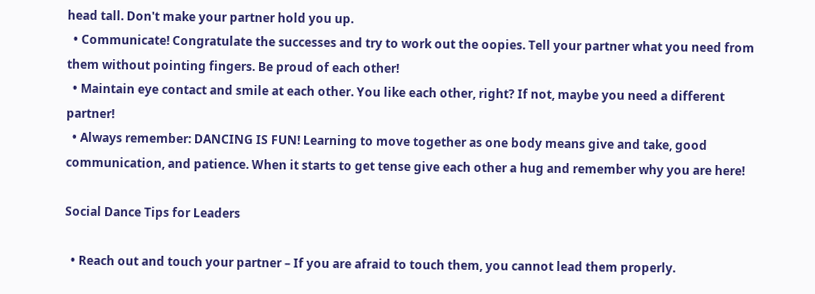head tall. Don't make your partner hold you up.
  • Communicate! Congratulate the successes and try to work out the oopies. Tell your partner what you need from them without pointing fingers. Be proud of each other!
  • Maintain eye contact and smile at each other. You like each other, right? If not, maybe you need a different partner!
  • Always remember: DANCING IS FUN! Learning to move together as one body means give and take, good communication, and patience. When it starts to get tense give each other a hug and remember why you are here!

Social Dance Tips for Leaders

  • Reach out and touch your partner – If you are afraid to touch them, you cannot lead them properly.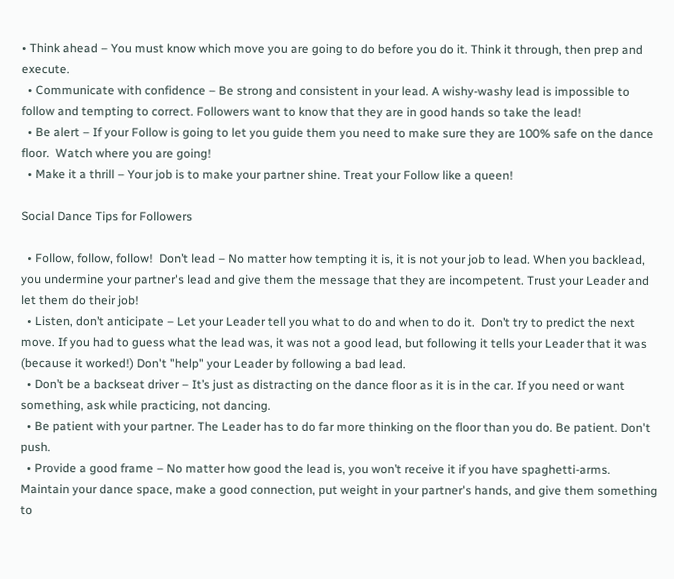• Think ahead – You must know which move you are going to do before you do it. Think it through, then prep and execute.
  • Communicate with confidence – Be strong and consistent in your lead. A wishy-washy lead is impossible to follow and tempting to correct. Followers want to know that they are in good hands so take the lead!
  • Be alert – If your Follow is going to let you guide them you need to make sure they are 100% safe on the dance floor.  Watch where you are going!
  • Make it a thrill – Your job is to make your partner shine. Treat your Follow like a queen!

Social Dance Tips for Followers

  • Follow, follow, follow!  Don’t lead – No matter how tempting it is, it is not your job to lead. When you backlead, you undermine your partner's lead and give them the message that they are incompetent. Trust your Leader and let them do their job!
  • Listen, don’t anticipate – Let your Leader tell you what to do and when to do it.  Don’t try to predict the next move. If you had to guess what the lead was, it was not a good lead, but following it tells your Leader that it was (because it worked!) Don't "help" your Leader by following a bad lead.
  • Don’t be a backseat driver – It’s just as distracting on the dance floor as it is in the car. If you need or want something, ask while practicing, not dancing.
  • Be patient with your partner. The Leader has to do far more thinking on the floor than you do. Be patient. Don't push.
  • Provide a good frame – No matter how good the lead is, you won’t receive it if you have spaghetti-arms. Maintain your dance space, make a good connection, put weight in your partner's hands, and give them something to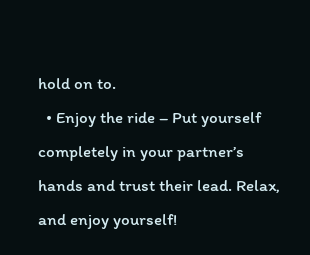hold on to.
  • Enjoy the ride – Put yourself completely in your partner’s hands and trust their lead. Relax, and enjoy yourself!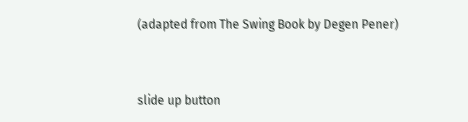(adapted from The Swing Book by Degen Pener)


slide up button